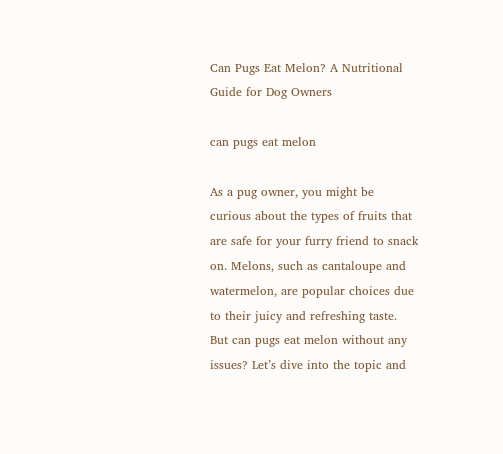Can Pugs Eat Melon? A Nutritional Guide for Dog Owners

can pugs eat melon

As a pug owner, you might be curious about the types of fruits that are safe for your furry friend to snack on. Melons, such as cantaloupe and watermelon, are popular choices due to their juicy and refreshing taste. But can pugs eat melon without any issues? Let’s dive into the topic and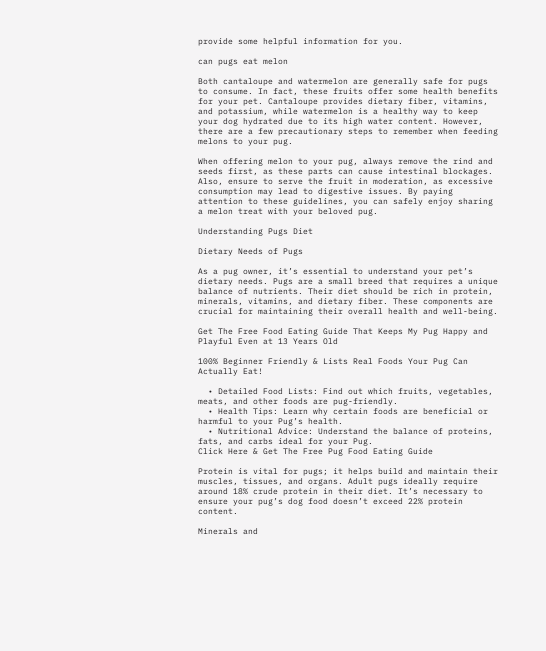provide some helpful information for you.

can pugs eat melon

Both cantaloupe and watermelon are generally safe for pugs to consume. In fact, these fruits offer some health benefits for your pet. Cantaloupe provides dietary fiber, vitamins, and potassium, while watermelon is a healthy way to keep your dog hydrated due to its high water content. However, there are a few precautionary steps to remember when feeding melons to your pug.

When offering melon to your pug, always remove the rind and seeds first, as these parts can cause intestinal blockages. Also, ensure to serve the fruit in moderation, as excessive consumption may lead to digestive issues. By paying attention to these guidelines, you can safely enjoy sharing a melon treat with your beloved pug.

Understanding Pugs Diet

Dietary Needs of Pugs

As a pug owner, it’s essential to understand your pet’s dietary needs. Pugs are a small breed that requires a unique balance of nutrients. Their diet should be rich in protein, minerals, vitamins, and dietary fiber. These components are crucial for maintaining their overall health and well-being.

Get The Free Food Eating Guide That Keeps My Pug Happy and Playful Even at 13 Years Old

100% Beginner Friendly & Lists Real Foods Your Pug Can Actually Eat!

  • Detailed Food Lists: Find out which fruits, vegetables, meats, and other foods are pug-friendly.
  • Health Tips: Learn why certain foods are beneficial or harmful to your Pug’s health.
  • Nutritional Advice: Understand the balance of proteins, fats, and carbs ideal for your Pug.
Click Here & Get The Free Pug Food Eating Guide

Protein is vital for pugs; it helps build and maintain their muscles, tissues, and organs. Adult pugs ideally require around 18% crude protein in their diet. It’s necessary to ensure your pug’s dog food doesn’t exceed 22% protein content.

Minerals and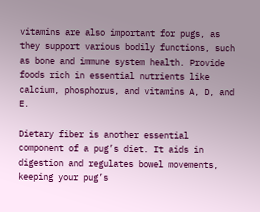vitamins are also important for pugs, as they support various bodily functions, such as bone and immune system health. Provide foods rich in essential nutrients like calcium, phosphorus, and vitamins A, D, and E.

Dietary fiber is another essential component of a pug’s diet. It aids in digestion and regulates bowel movements, keeping your pug’s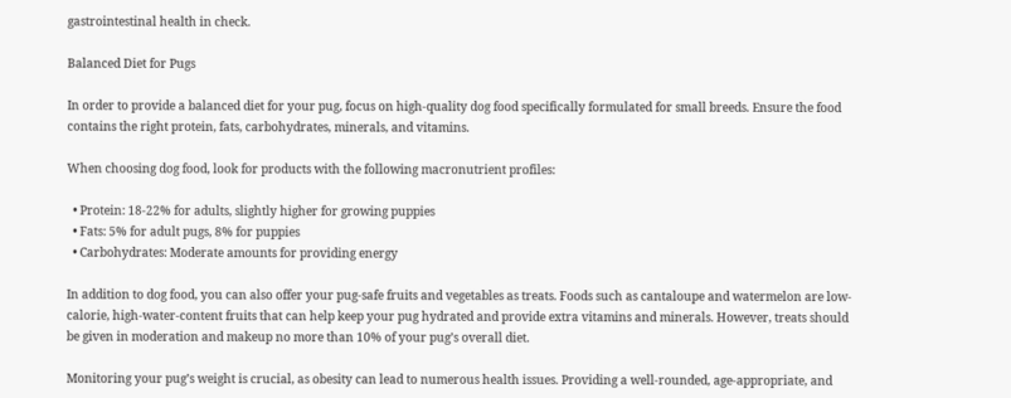gastrointestinal health in check.

Balanced Diet for Pugs

In order to provide a balanced diet for your pug, focus on high-quality dog food specifically formulated for small breeds. Ensure the food contains the right protein, fats, carbohydrates, minerals, and vitamins.

When choosing dog food, look for products with the following macronutrient profiles:

  • Protein: 18-22% for adults, slightly higher for growing puppies
  • Fats: 5% for adult pugs, 8% for puppies
  • Carbohydrates: Moderate amounts for providing energy

In addition to dog food, you can also offer your pug-safe fruits and vegetables as treats. Foods such as cantaloupe and watermelon are low-calorie, high-water-content fruits that can help keep your pug hydrated and provide extra vitamins and minerals. However, treats should be given in moderation and makeup no more than 10% of your pug’s overall diet.

Monitoring your pug’s weight is crucial, as obesity can lead to numerous health issues. Providing a well-rounded, age-appropriate, and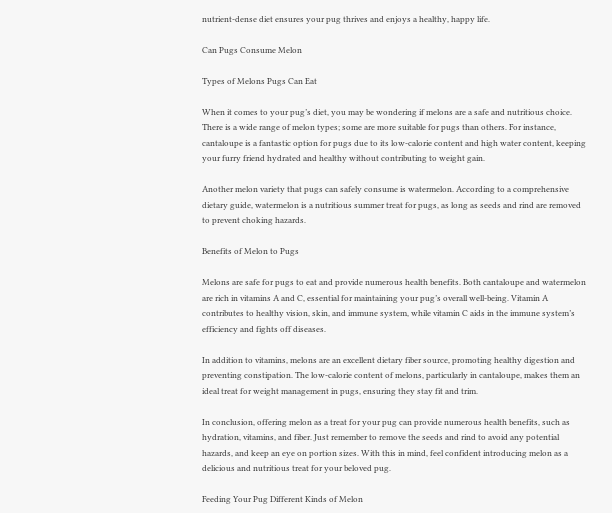nutrient-dense diet ensures your pug thrives and enjoys a healthy, happy life.

Can Pugs Consume Melon

Types of Melons Pugs Can Eat

When it comes to your pug’s diet, you may be wondering if melons are a safe and nutritious choice. There is a wide range of melon types; some are more suitable for pugs than others. For instance, cantaloupe is a fantastic option for pugs due to its low-calorie content and high water content, keeping your furry friend hydrated and healthy without contributing to weight gain.

Another melon variety that pugs can safely consume is watermelon. According to a comprehensive dietary guide, watermelon is a nutritious summer treat for pugs, as long as seeds and rind are removed to prevent choking hazards.

Benefits of Melon to Pugs

Melons are safe for pugs to eat and provide numerous health benefits. Both cantaloupe and watermelon are rich in vitamins A and C, essential for maintaining your pug’s overall well-being. Vitamin A contributes to healthy vision, skin, and immune system, while vitamin C aids in the immune system’s efficiency and fights off diseases.

In addition to vitamins, melons are an excellent dietary fiber source, promoting healthy digestion and preventing constipation. The low-calorie content of melons, particularly in cantaloupe, makes them an ideal treat for weight management in pugs, ensuring they stay fit and trim.

In conclusion, offering melon as a treat for your pug can provide numerous health benefits, such as hydration, vitamins, and fiber. Just remember to remove the seeds and rind to avoid any potential hazards, and keep an eye on portion sizes. With this in mind, feel confident introducing melon as a delicious and nutritious treat for your beloved pug.

Feeding Your Pug Different Kinds of Melon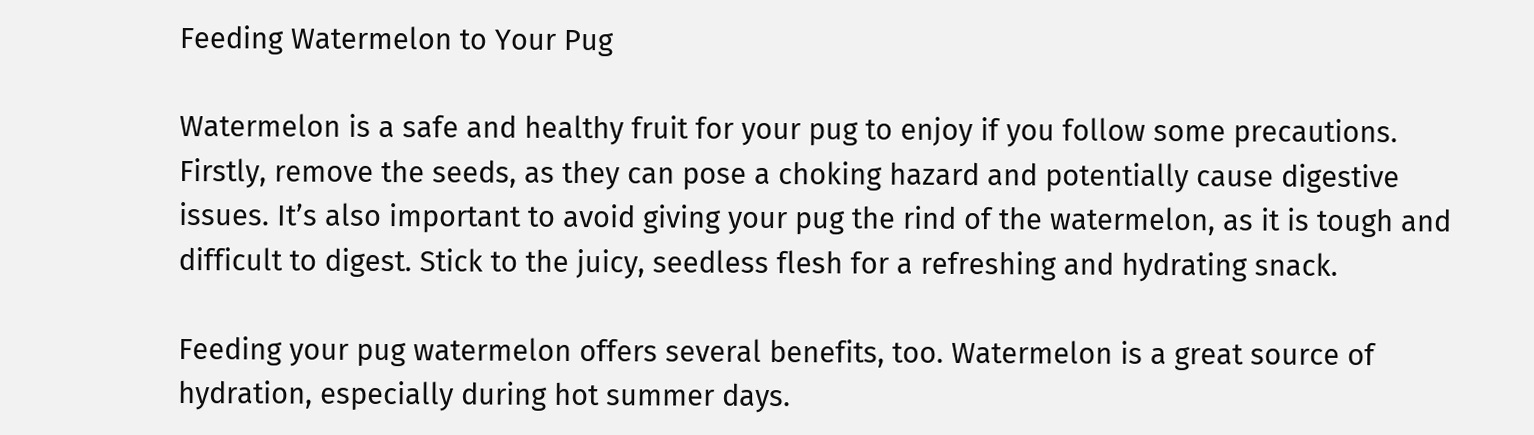Feeding Watermelon to Your Pug

Watermelon is a safe and healthy fruit for your pug to enjoy if you follow some precautions. Firstly, remove the seeds, as they can pose a choking hazard and potentially cause digestive issues. It’s also important to avoid giving your pug the rind of the watermelon, as it is tough and difficult to digest. Stick to the juicy, seedless flesh for a refreshing and hydrating snack.

Feeding your pug watermelon offers several benefits, too. Watermelon is a great source of hydration, especially during hot summer days.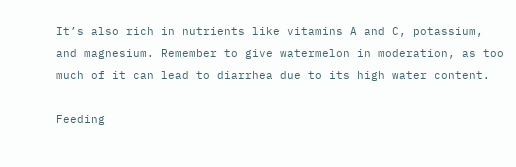It’s also rich in nutrients like vitamins A and C, potassium, and magnesium. Remember to give watermelon in moderation, as too much of it can lead to diarrhea due to its high water content.

Feeding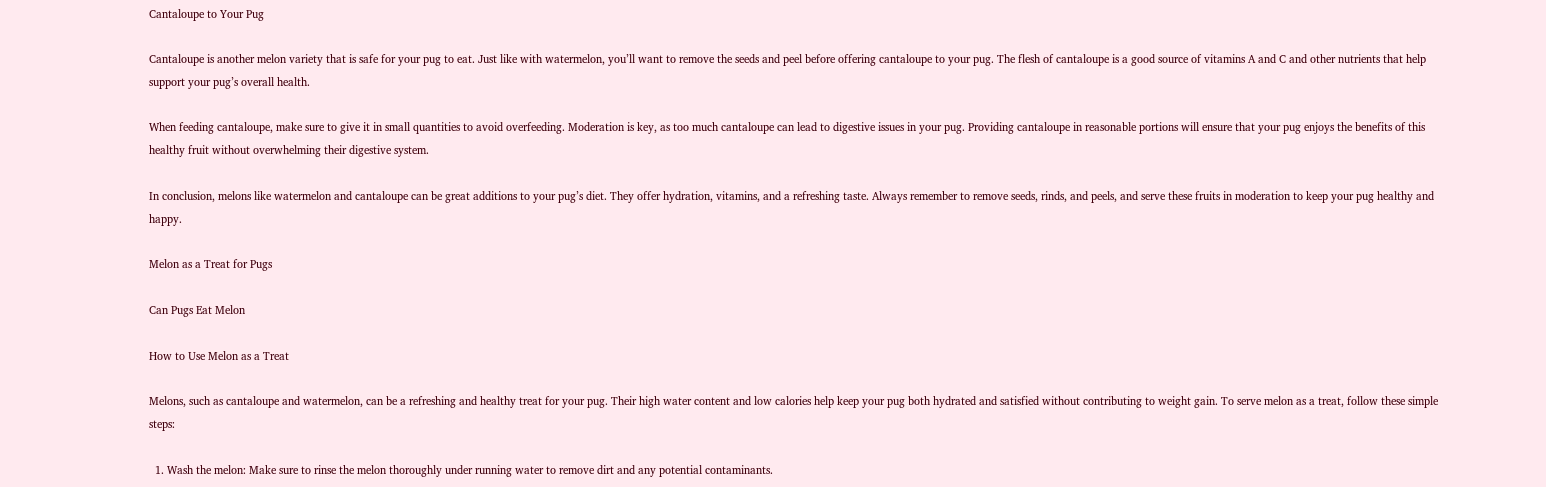Cantaloupe to Your Pug

Cantaloupe is another melon variety that is safe for your pug to eat. Just like with watermelon, you’ll want to remove the seeds and peel before offering cantaloupe to your pug. The flesh of cantaloupe is a good source of vitamins A and C and other nutrients that help support your pug’s overall health.

When feeding cantaloupe, make sure to give it in small quantities to avoid overfeeding. Moderation is key, as too much cantaloupe can lead to digestive issues in your pug. Providing cantaloupe in reasonable portions will ensure that your pug enjoys the benefits of this healthy fruit without overwhelming their digestive system.

In conclusion, melons like watermelon and cantaloupe can be great additions to your pug’s diet. They offer hydration, vitamins, and a refreshing taste. Always remember to remove seeds, rinds, and peels, and serve these fruits in moderation to keep your pug healthy and happy.

Melon as a Treat for Pugs

Can Pugs Eat Melon

How to Use Melon as a Treat

Melons, such as cantaloupe and watermelon, can be a refreshing and healthy treat for your pug. Their high water content and low calories help keep your pug both hydrated and satisfied without contributing to weight gain. To serve melon as a treat, follow these simple steps:

  1. Wash the melon: Make sure to rinse the melon thoroughly under running water to remove dirt and any potential contaminants.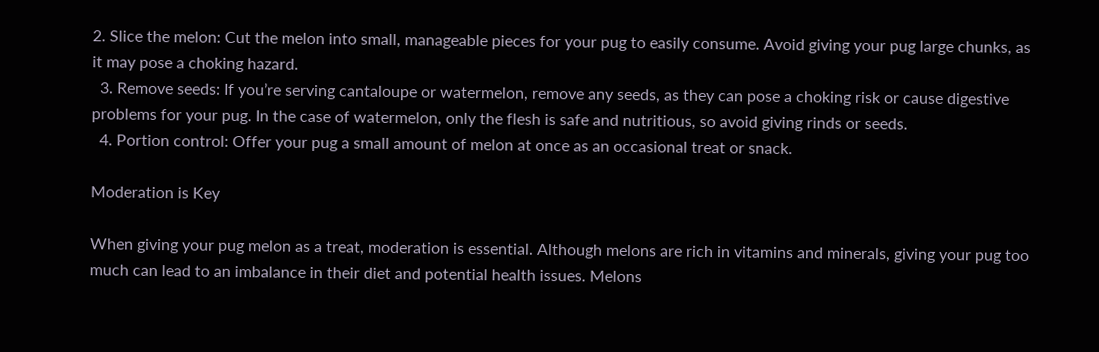2. Slice the melon: Cut the melon into small, manageable pieces for your pug to easily consume. Avoid giving your pug large chunks, as it may pose a choking hazard.
  3. Remove seeds: If you’re serving cantaloupe or watermelon, remove any seeds, as they can pose a choking risk or cause digestive problems for your pug. In the case of watermelon, only the flesh is safe and nutritious, so avoid giving rinds or seeds.
  4. Portion control: Offer your pug a small amount of melon at once as an occasional treat or snack.

Moderation is Key

When giving your pug melon as a treat, moderation is essential. Although melons are rich in vitamins and minerals, giving your pug too much can lead to an imbalance in their diet and potential health issues. Melons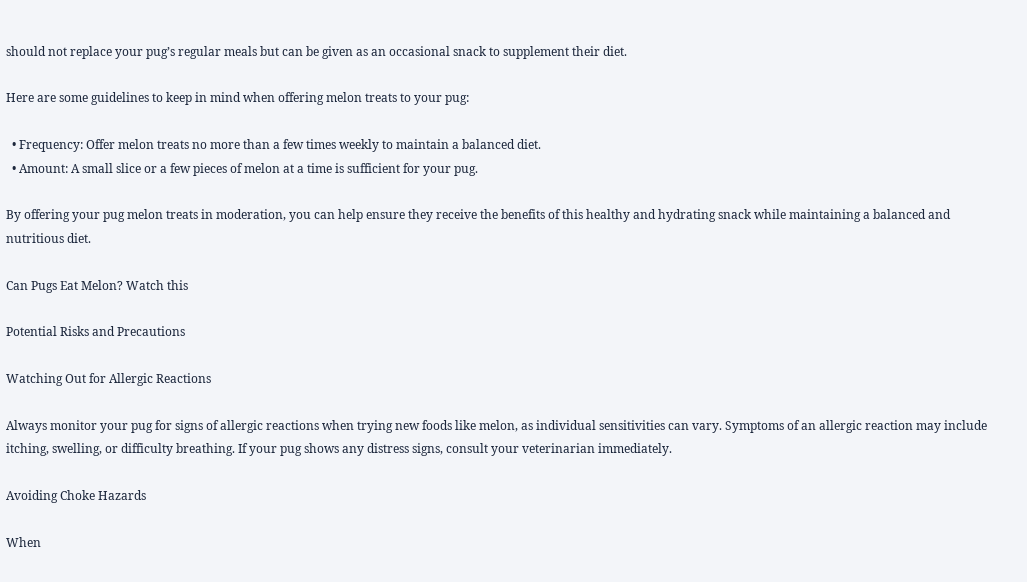should not replace your pug’s regular meals but can be given as an occasional snack to supplement their diet.

Here are some guidelines to keep in mind when offering melon treats to your pug:

  • Frequency: Offer melon treats no more than a few times weekly to maintain a balanced diet.
  • Amount: A small slice or a few pieces of melon at a time is sufficient for your pug.

By offering your pug melon treats in moderation, you can help ensure they receive the benefits of this healthy and hydrating snack while maintaining a balanced and nutritious diet.

Can Pugs Eat Melon? Watch this

Potential Risks and Precautions

Watching Out for Allergic Reactions

Always monitor your pug for signs of allergic reactions when trying new foods like melon, as individual sensitivities can vary. Symptoms of an allergic reaction may include itching, swelling, or difficulty breathing. If your pug shows any distress signs, consult your veterinarian immediately.

Avoiding Choke Hazards

When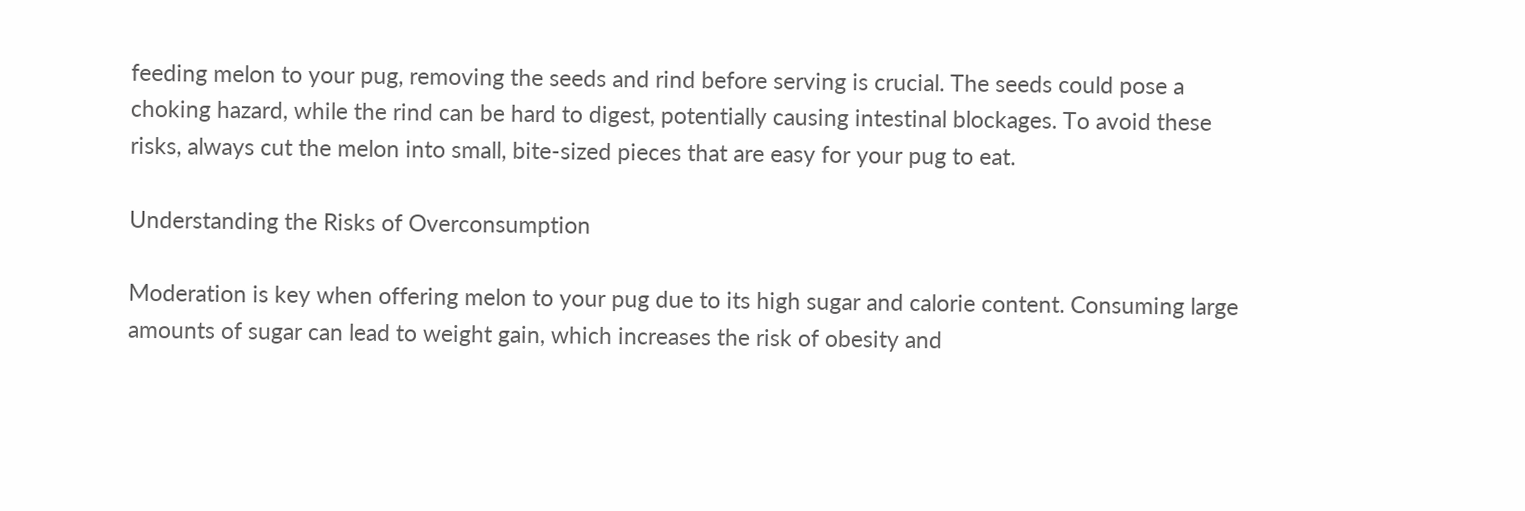feeding melon to your pug, removing the seeds and rind before serving is crucial. The seeds could pose a choking hazard, while the rind can be hard to digest, potentially causing intestinal blockages. To avoid these risks, always cut the melon into small, bite-sized pieces that are easy for your pug to eat.

Understanding the Risks of Overconsumption

Moderation is key when offering melon to your pug due to its high sugar and calorie content. Consuming large amounts of sugar can lead to weight gain, which increases the risk of obesity and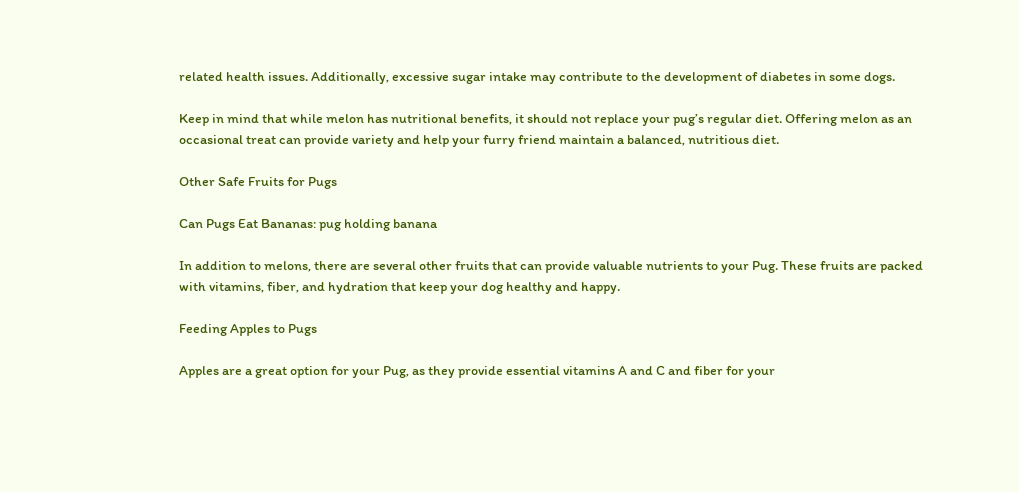related health issues. Additionally, excessive sugar intake may contribute to the development of diabetes in some dogs.

Keep in mind that while melon has nutritional benefits, it should not replace your pug’s regular diet. Offering melon as an occasional treat can provide variety and help your furry friend maintain a balanced, nutritious diet.

Other Safe Fruits for Pugs

Can Pugs Eat Bananas: pug holding banana

In addition to melons, there are several other fruits that can provide valuable nutrients to your Pug. These fruits are packed with vitamins, fiber, and hydration that keep your dog healthy and happy.

Feeding Apples to Pugs

Apples are a great option for your Pug, as they provide essential vitamins A and C and fiber for your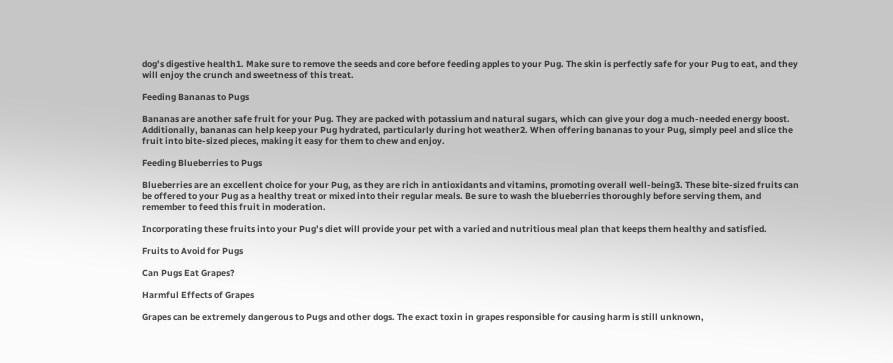dog’s digestive health1. Make sure to remove the seeds and core before feeding apples to your Pug. The skin is perfectly safe for your Pug to eat, and they will enjoy the crunch and sweetness of this treat.

Feeding Bananas to Pugs

Bananas are another safe fruit for your Pug. They are packed with potassium and natural sugars, which can give your dog a much-needed energy boost. Additionally, bananas can help keep your Pug hydrated, particularly during hot weather2. When offering bananas to your Pug, simply peel and slice the fruit into bite-sized pieces, making it easy for them to chew and enjoy.

Feeding Blueberries to Pugs

Blueberries are an excellent choice for your Pug, as they are rich in antioxidants and vitamins, promoting overall well-being3. These bite-sized fruits can be offered to your Pug as a healthy treat or mixed into their regular meals. Be sure to wash the blueberries thoroughly before serving them, and remember to feed this fruit in moderation.

Incorporating these fruits into your Pug’s diet will provide your pet with a varied and nutritious meal plan that keeps them healthy and satisfied.

Fruits to Avoid for Pugs

Can Pugs Eat Grapes?

Harmful Effects of Grapes

Grapes can be extremely dangerous to Pugs and other dogs. The exact toxin in grapes responsible for causing harm is still unknown,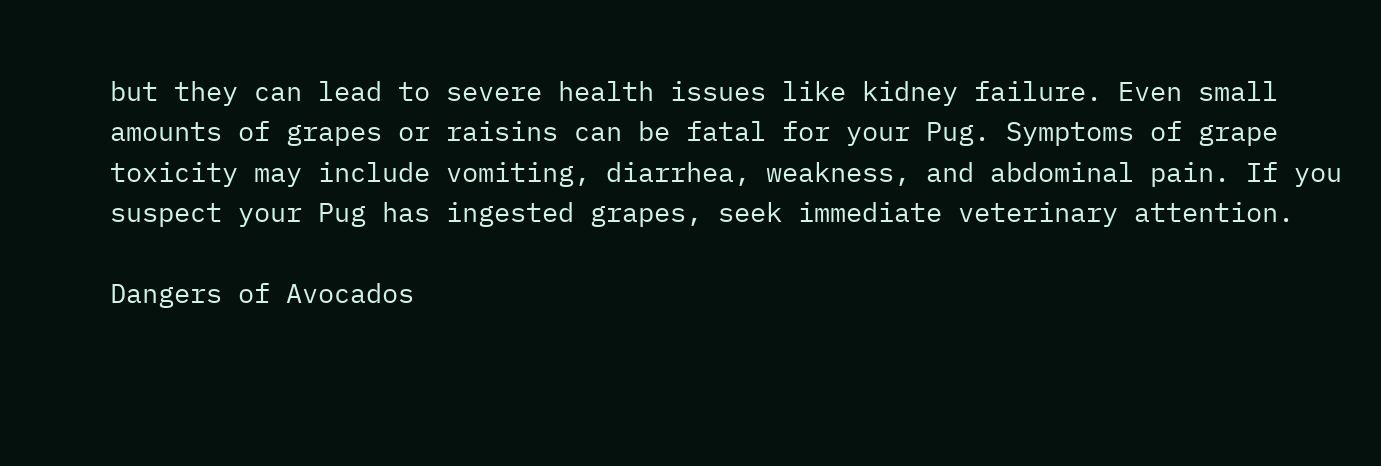but they can lead to severe health issues like kidney failure. Even small amounts of grapes or raisins can be fatal for your Pug. Symptoms of grape toxicity may include vomiting, diarrhea, weakness, and abdominal pain. If you suspect your Pug has ingested grapes, seek immediate veterinary attention.

Dangers of Avocados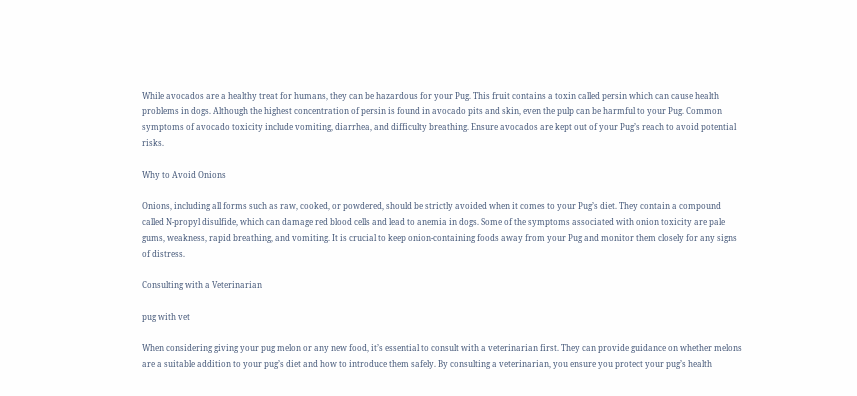While avocados are a healthy treat for humans, they can be hazardous for your Pug. This fruit contains a toxin called persin which can cause health problems in dogs. Although the highest concentration of persin is found in avocado pits and skin, even the pulp can be harmful to your Pug. Common symptoms of avocado toxicity include vomiting, diarrhea, and difficulty breathing. Ensure avocados are kept out of your Pug’s reach to avoid potential risks.

Why to Avoid Onions

Onions, including all forms such as raw, cooked, or powdered, should be strictly avoided when it comes to your Pug’s diet. They contain a compound called N-propyl disulfide, which can damage red blood cells and lead to anemia in dogs. Some of the symptoms associated with onion toxicity are pale gums, weakness, rapid breathing, and vomiting. It is crucial to keep onion-containing foods away from your Pug and monitor them closely for any signs of distress.

Consulting with a Veterinarian

pug with vet

When considering giving your pug melon or any new food, it’s essential to consult with a veterinarian first. They can provide guidance on whether melons are a suitable addition to your pug’s diet and how to introduce them safely. By consulting a veterinarian, you ensure you protect your pug’s health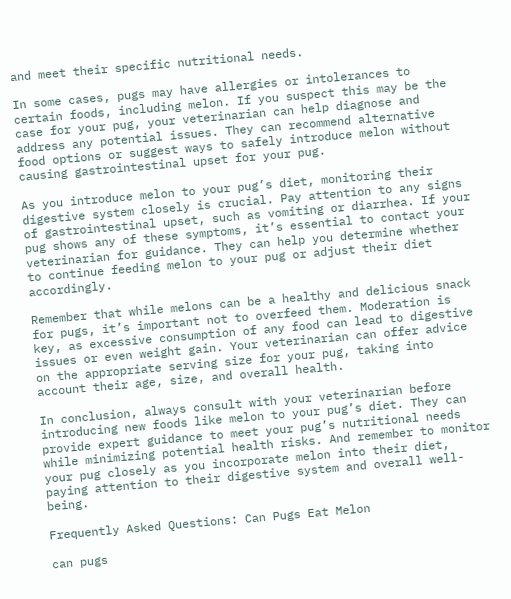and meet their specific nutritional needs.

In some cases, pugs may have allergies or intolerances to certain foods, including melon. If you suspect this may be the case for your pug, your veterinarian can help diagnose and address any potential issues. They can recommend alternative food options or suggest ways to safely introduce melon without causing gastrointestinal upset for your pug.

As you introduce melon to your pug’s diet, monitoring their digestive system closely is crucial. Pay attention to any signs of gastrointestinal upset, such as vomiting or diarrhea. If your pug shows any of these symptoms, it’s essential to contact your veterinarian for guidance. They can help you determine whether to continue feeding melon to your pug or adjust their diet accordingly.

Remember that while melons can be a healthy and delicious snack for pugs, it’s important not to overfeed them. Moderation is key, as excessive consumption of any food can lead to digestive issues or even weight gain. Your veterinarian can offer advice on the appropriate serving size for your pug, taking into account their age, size, and overall health.

In conclusion, always consult with your veterinarian before introducing new foods like melon to your pug’s diet. They can provide expert guidance to meet your pug’s nutritional needs while minimizing potential health risks. And remember to monitor your pug closely as you incorporate melon into their diet, paying attention to their digestive system and overall well-being.

Frequently Asked Questions: Can Pugs Eat Melon

can pugs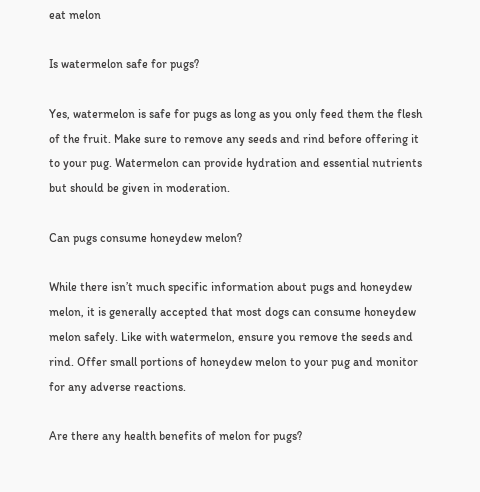eat melon

Is watermelon safe for pugs?

Yes, watermelon is safe for pugs as long as you only feed them the flesh of the fruit. Make sure to remove any seeds and rind before offering it to your pug. Watermelon can provide hydration and essential nutrients but should be given in moderation.

Can pugs consume honeydew melon?

While there isn’t much specific information about pugs and honeydew melon, it is generally accepted that most dogs can consume honeydew melon safely. Like with watermelon, ensure you remove the seeds and rind. Offer small portions of honeydew melon to your pug and monitor for any adverse reactions.

Are there any health benefits of melon for pugs?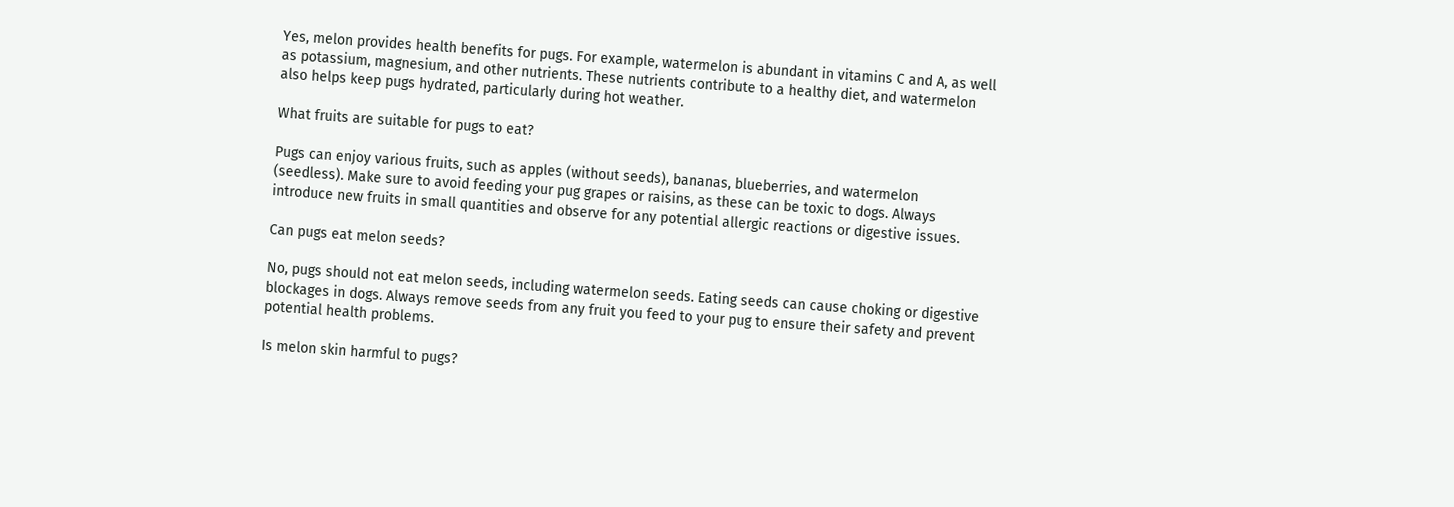Yes, melon provides health benefits for pugs. For example, watermelon is abundant in vitamins C and A, as well as potassium, magnesium, and other nutrients. These nutrients contribute to a healthy diet, and watermelon also helps keep pugs hydrated, particularly during hot weather.

What fruits are suitable for pugs to eat?

Pugs can enjoy various fruits, such as apples (without seeds), bananas, blueberries, and watermelon (seedless). Make sure to avoid feeding your pug grapes or raisins, as these can be toxic to dogs. Always introduce new fruits in small quantities and observe for any potential allergic reactions or digestive issues.

Can pugs eat melon seeds?

No, pugs should not eat melon seeds, including watermelon seeds. Eating seeds can cause choking or digestive blockages in dogs. Always remove seeds from any fruit you feed to your pug to ensure their safety and prevent potential health problems.

Is melon skin harmful to pugs?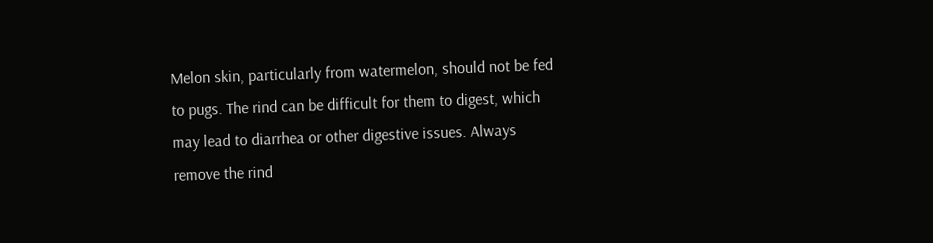Melon skin, particularly from watermelon, should not be fed to pugs. The rind can be difficult for them to digest, which may lead to diarrhea or other digestive issues. Always remove the rind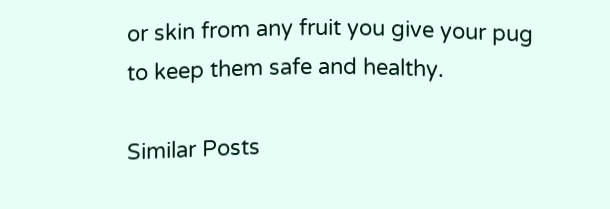or skin from any fruit you give your pug to keep them safe and healthy.

Similar Posts